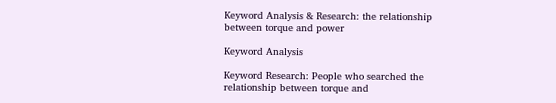Keyword Analysis & Research: the relationship between torque and power

Keyword Analysis

Keyword Research: People who searched the relationship between torque and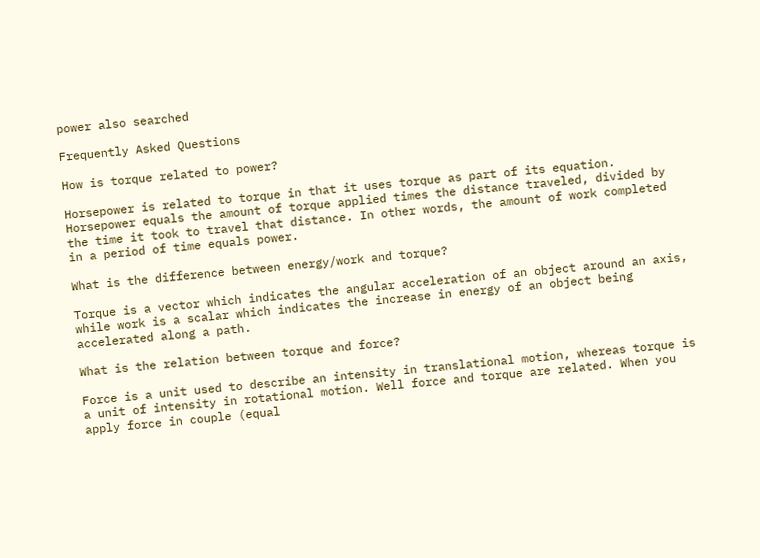power also searched

Frequently Asked Questions

How is torque related to power?

Horsepower is related to torque in that it uses torque as part of its equation. Horsepower equals the amount of torque applied times the distance traveled, divided by the time it took to travel that distance. In other words, the amount of work completed in a period of time equals power.

What is the difference between energy/work and torque?

Torque is a vector which indicates the angular acceleration of an object around an axis, while work is a scalar which indicates the increase in energy of an object being accelerated along a path.

What is the relation between torque and force?

Force is a unit used to describe an intensity in translational motion, whereas torque is a unit of intensity in rotational motion. Well force and torque are related. When you apply force in couple (equal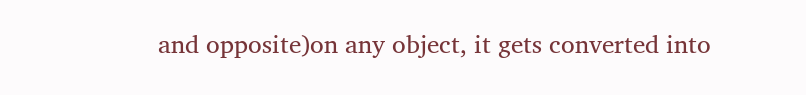and opposite)on any object, it gets converted into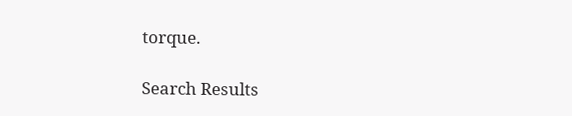torque.

Search Results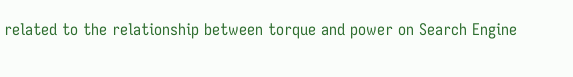related to the relationship between torque and power on Search Engine